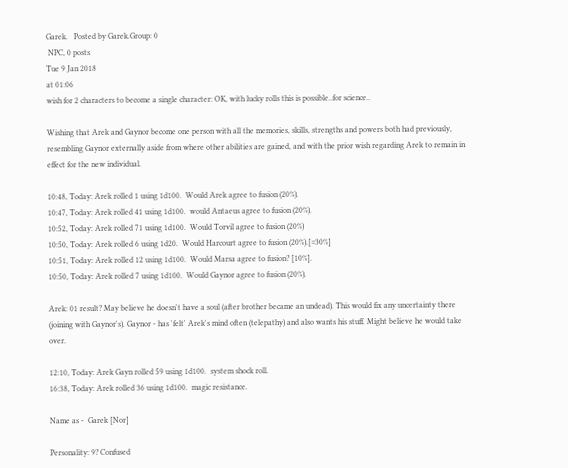Garek.   Posted by Garek.Group: 0
 NPC, 0 posts
Tue 9 Jan 2018
at 01:06
wish for 2 characters to become a single character: OK, with lucky rolls this is possible..for science..

Wishing that Arek and Gaynor become one person with all the memories, skills, strengths and powers both had previously, resembling Gaynor externally aside from where other abilities are gained, and with the prior wish regarding Arek to remain in effect for the new individual.

10:48, Today: Arek rolled 1 using 1d100.  Would Arek agree to fusion (20%).
10:47, Today: Arek rolled 41 using 1d100.  would Antaeus agree to fusion (20%).
10:52, Today: Arek rolled 71 using 1d100.  Would Torvil agree to fusion (20%)
10:50, Today: Arek rolled 6 using 1d20.  Would Harcourt agree to fusion (20%).[=30%]
10:51, Today: Arek rolled 12 using 1d100.  Would Marsa agree to fusion? [10%].
10:50, Today: Arek rolled 7 using 1d100.  Would Gaynor agree to fusion (20%).

Arek: 01 result? May believe he doesn't have a soul (after brother became an undead). This would fix any uncertainty there (joining with Gaynor's). Gaynor - has 'felt' Arek's mind often (telepathy) and also wants his stuff. Might believe he would take over.

12:10, Today: Arek Gayn rolled 59 using 1d100.  system shock roll.
16:38, Today: Arek rolled 36 using 1d100.  magic resistance.

Name as -  Garek [Nor]

Personality: 9? Confused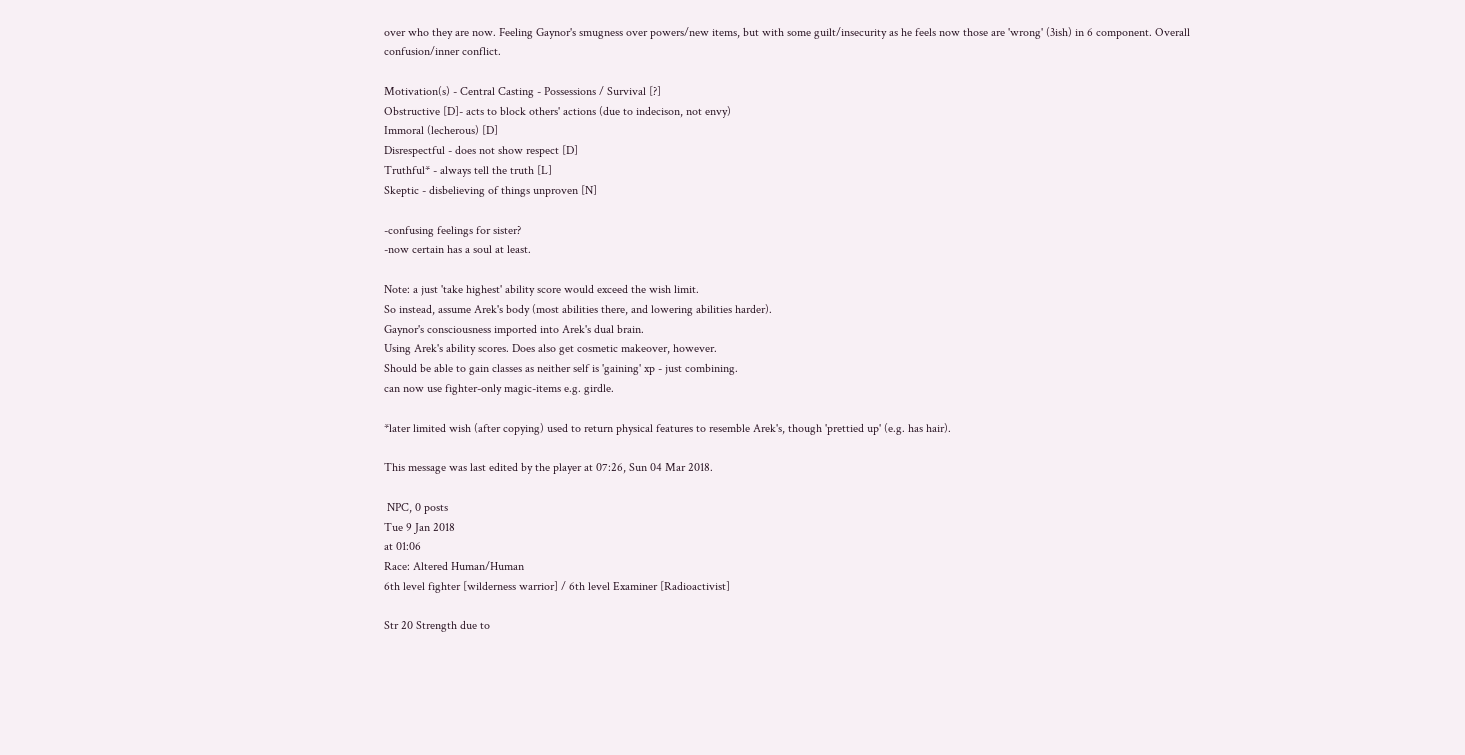over who they are now. Feeling Gaynor's smugness over powers/new items, but with some guilt/insecurity as he feels now those are 'wrong' (3ish) in 6 component. Overall confusion/inner conflict.

Motivation(s) - Central Casting - Possessions / Survival [?]
Obstructive [D]- acts to block others' actions (due to indecison, not envy)
Immoral (lecherous) [D]
Disrespectful - does not show respect [D]
Truthful* - always tell the truth [L]
Skeptic - disbelieving of things unproven [N]

-confusing feelings for sister?
-now certain has a soul at least.

Note: a just 'take highest' ability score would exceed the wish limit.
So instead, assume Arek's body (most abilities there, and lowering abilities harder).
Gaynor's consciousness imported into Arek's dual brain.
Using Arek's ability scores. Does also get cosmetic makeover, however.
Should be able to gain classes as neither self is 'gaining' xp - just combining.
can now use fighter-only magic-items e.g. girdle.

*later limited wish (after copying) used to return physical features to resemble Arek's, though 'prettied up' (e.g. has hair).

This message was last edited by the player at 07:26, Sun 04 Mar 2018.

 NPC, 0 posts
Tue 9 Jan 2018
at 01:06
Race: Altered Human/Human
6th level fighter [wilderness warrior] / 6th level Examiner [Radioactivist]

Str 20 Strength due to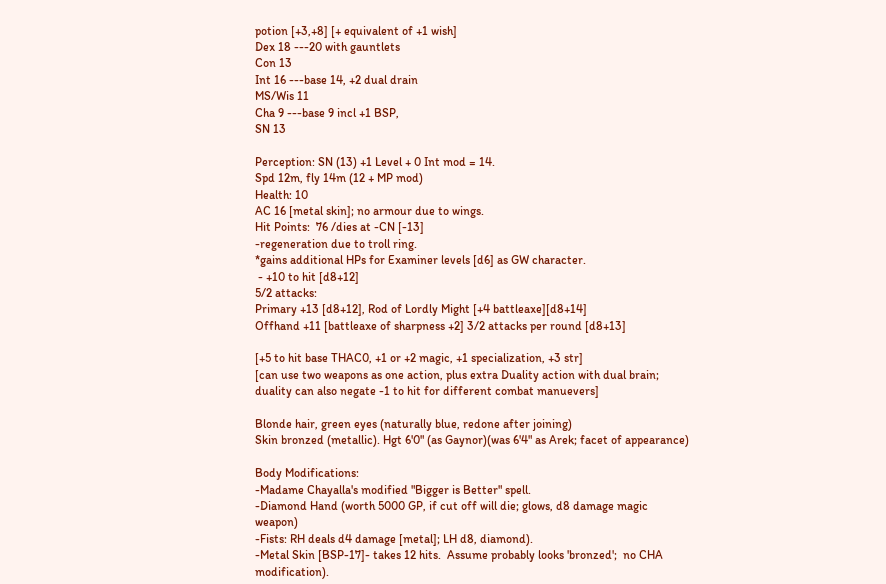potion [+3,+8] [+ equivalent of +1 wish]
Dex 18 ---20 with gauntlets
Con 13
Int 16 ---base 14, +2 dual drain
MS/Wis 11
Cha 9 ---base 9 incl +1 BSP,
SN 13

Perception: SN (13) +1 Level + 0 Int mod = 14.
Spd 12m, fly 14m (12 + MP mod)
Health: 10
AC 16 [metal skin]; no armour due to wings.
Hit Points:  76 /dies at -CN [-13]
-regeneration due to troll ring.
*gains additional HPs for Examiner levels [d6] as GW character.
 - +10 to hit [d8+12]
5/2 attacks:
Primary +13 [d8+12], Rod of Lordly Might [+4 battleaxe][d8+14]
Offhand +11 [battleaxe of sharpness +2] 3/2 attacks per round [d8+13]

[+5 to hit base THAC0, +1 or +2 magic, +1 specialization, +3 str]
[can use two weapons as one action, plus extra Duality action with dual brain; duality can also negate -1 to hit for different combat manuevers]

Blonde hair, green eyes (naturally blue, redone after joining)
Skin bronzed (metallic). Hgt 6'0" (as Gaynor)(was 6'4" as Arek; facet of appearance)

Body Modifications:
-Madame Chayalla's modified "Bigger is Better" spell.
-Diamond Hand (worth 5000 GP, if cut off will die; glows, d8 damage magic weapon)
-Fists: RH deals d4 damage [metal]; LH d8, diamond).
-Metal Skin [BSP-17]- takes 12 hits.  Assume probably looks 'bronzed';  no CHA modification).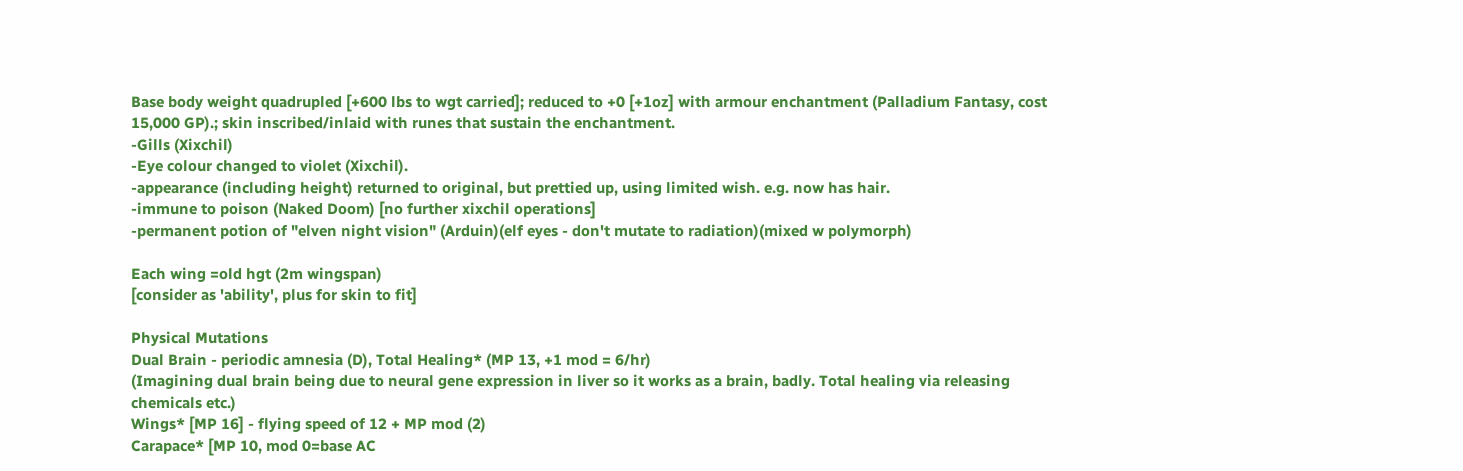Base body weight quadrupled [+600 lbs to wgt carried]; reduced to +0 [+1oz] with armour enchantment (Palladium Fantasy, cost 15,000 GP).; skin inscribed/inlaid with runes that sustain the enchantment.
-Gills (Xixchil)
-Eye colour changed to violet (Xixchil).
-appearance (including height) returned to original, but prettied up, using limited wish. e.g. now has hair.
-immune to poison (Naked Doom) [no further xixchil operations]
-permanent potion of "elven night vision" (Arduin)(elf eyes - don't mutate to radiation)(mixed w polymorph)

Each wing =old hgt (2m wingspan)
[consider as 'ability', plus for skin to fit]

Physical Mutations
Dual Brain - periodic amnesia (D), Total Healing* (MP 13, +1 mod = 6/hr)
(Imagining dual brain being due to neural gene expression in liver so it works as a brain, badly. Total healing via releasing chemicals etc.)
Wings* [MP 16] - flying speed of 12 + MP mod (2)
Carapace* [MP 10, mod 0=base AC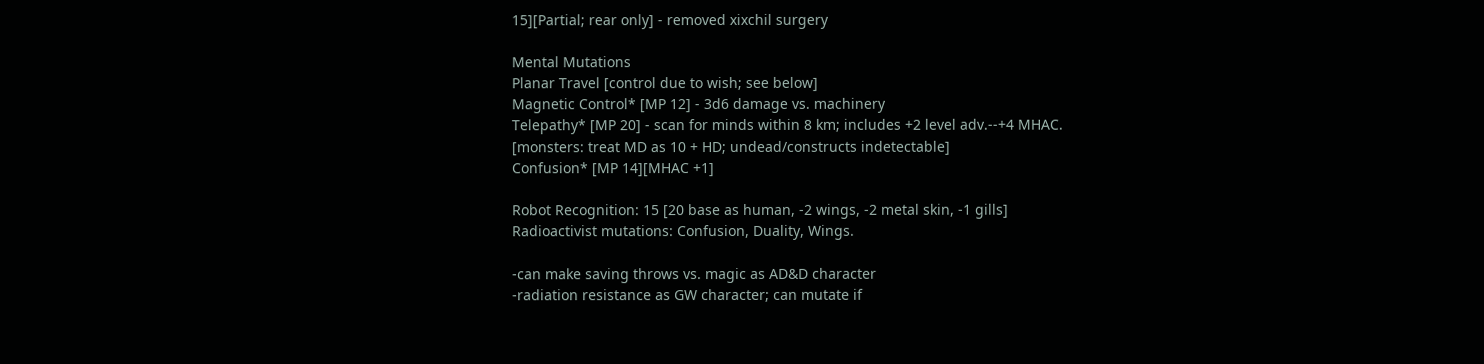15][Partial; rear only] - removed xixchil surgery

Mental Mutations
Planar Travel [control due to wish; see below]
Magnetic Control* [MP 12] - 3d6 damage vs. machinery
Telepathy* [MP 20] - scan for minds within 8 km; includes +2 level adv.--+4 MHAC.
[monsters: treat MD as 10 + HD; undead/constructs indetectable]
Confusion* [MP 14][MHAC +1]

Robot Recognition: 15 [20 base as human, -2 wings, -2 metal skin, -1 gills]
Radioactivist mutations: Confusion, Duality, Wings.

-can make saving throws vs. magic as AD&D character
-radiation resistance as GW character; can mutate if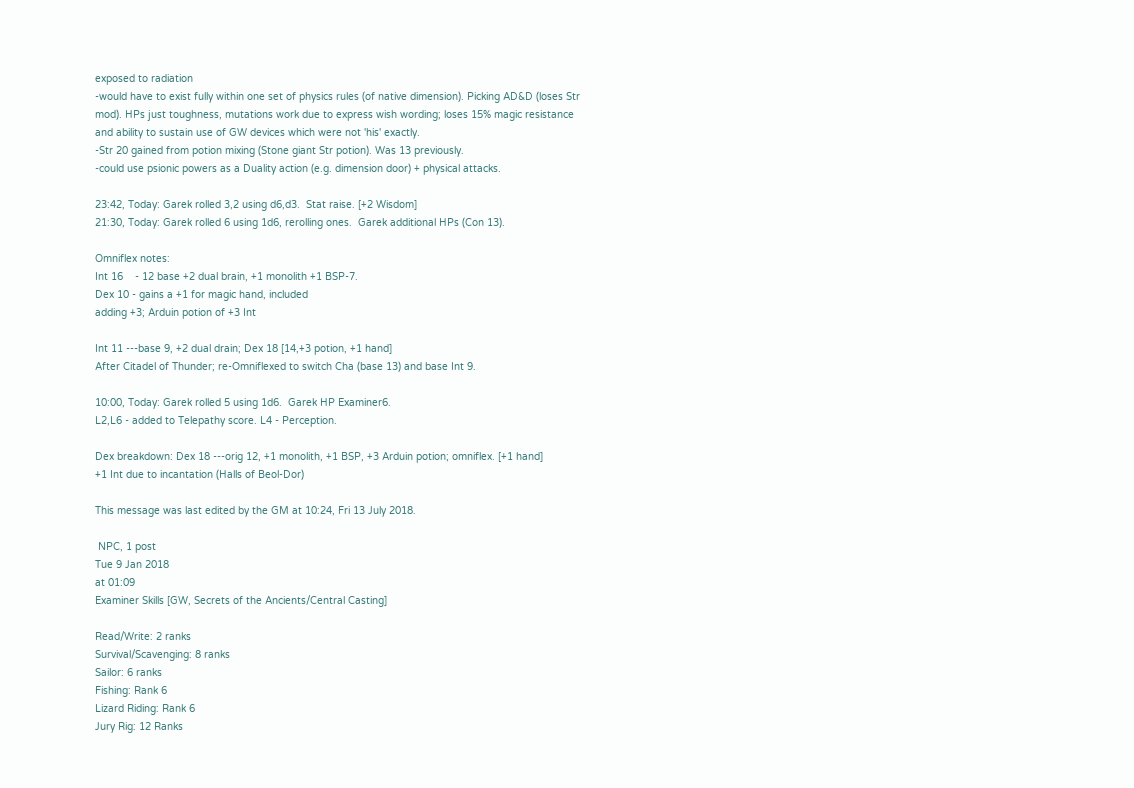exposed to radiation
-would have to exist fully within one set of physics rules (of native dimension). Picking AD&D (loses Str mod). HPs just toughness, mutations work due to express wish wording; loses 15% magic resistance and ability to sustain use of GW devices which were not 'his' exactly.
-Str 20 gained from potion mixing (Stone giant Str potion). Was 13 previously.
-could use psionic powers as a Duality action (e.g. dimension door) + physical attacks.

23:42, Today: Garek rolled 3,2 using d6,d3.  Stat raise. [+2 Wisdom]
21:30, Today: Garek rolled 6 using 1d6, rerolling ones.  Garek additional HPs (Con 13).

Omniflex notes:
Int 16    - 12 base +2 dual brain, +1 monolith +1 BSP-7.
Dex 10 - gains a +1 for magic hand, included
adding +3; Arduin potion of +3 Int

Int 11 ---base 9, +2 dual drain; Dex 18 [14,+3 potion, +1 hand]
After Citadel of Thunder; re-Omniflexed to switch Cha (base 13) and base Int 9.

10:00, Today: Garek rolled 5 using 1d6.  Garek HP Examiner6.
L2,L6 - added to Telepathy score. L4 - Perception.

Dex breakdown: Dex 18 ---orig 12, +1 monolith, +1 BSP, +3 Arduin potion; omniflex. [+1 hand]
+1 Int due to incantation (Halls of Beol-Dor)

This message was last edited by the GM at 10:24, Fri 13 July 2018.

 NPC, 1 post
Tue 9 Jan 2018
at 01:09
Examiner Skills [GW, Secrets of the Ancients/Central Casting]

Read/Write: 2 ranks
Survival/Scavenging: 8 ranks
Sailor: 6 ranks
Fishing: Rank 6
Lizard Riding: Rank 6
Jury Rig: 12 Ranks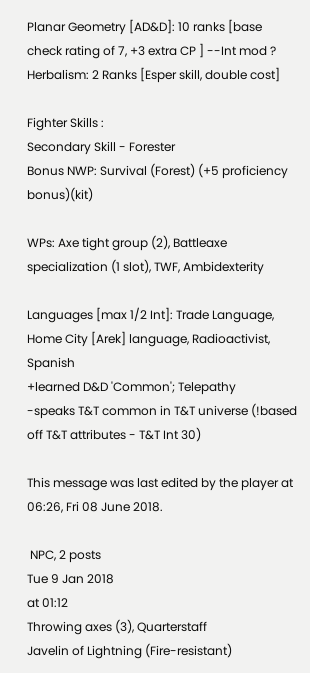Planar Geometry [AD&D]: 10 ranks [base check rating of 7, +3 extra CP ] --Int mod ?
Herbalism: 2 Ranks [Esper skill, double cost]

Fighter Skills :
Secondary Skill - Forester
Bonus NWP: Survival (Forest) (+5 proficiency bonus)(kit)

WPs: Axe tight group (2), Battleaxe specialization (1 slot), TWF, Ambidexterity

Languages [max 1/2 Int]: Trade Language, Home City [Arek] language, Radioactivist, Spanish
+learned D&D 'Common'; Telepathy
-speaks T&T common in T&T universe (!based off T&T attributes - T&T Int 30)

This message was last edited by the player at 06:26, Fri 08 June 2018.

 NPC, 2 posts
Tue 9 Jan 2018
at 01:12
Throwing axes (3), Quarterstaff
Javelin of Lightning (Fire-resistant)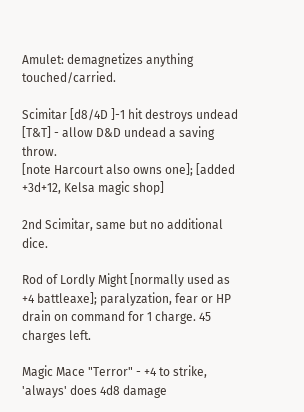Amulet: demagnetizes anything touched/carried.

Scimitar [d8/4D ]-1 hit destroys undead [T&T] - allow D&D undead a saving throw.
[note Harcourt also owns one]; [added +3d+12, Kelsa magic shop]

2nd Scimitar, same but no additional dice.

Rod of Lordly Might [normally used as +4 battleaxe]; paralyzation, fear or HP drain on command for 1 charge. 45 charges left.

Magic Mace "Terror" - +4 to strike, 'always' does 4d8 damage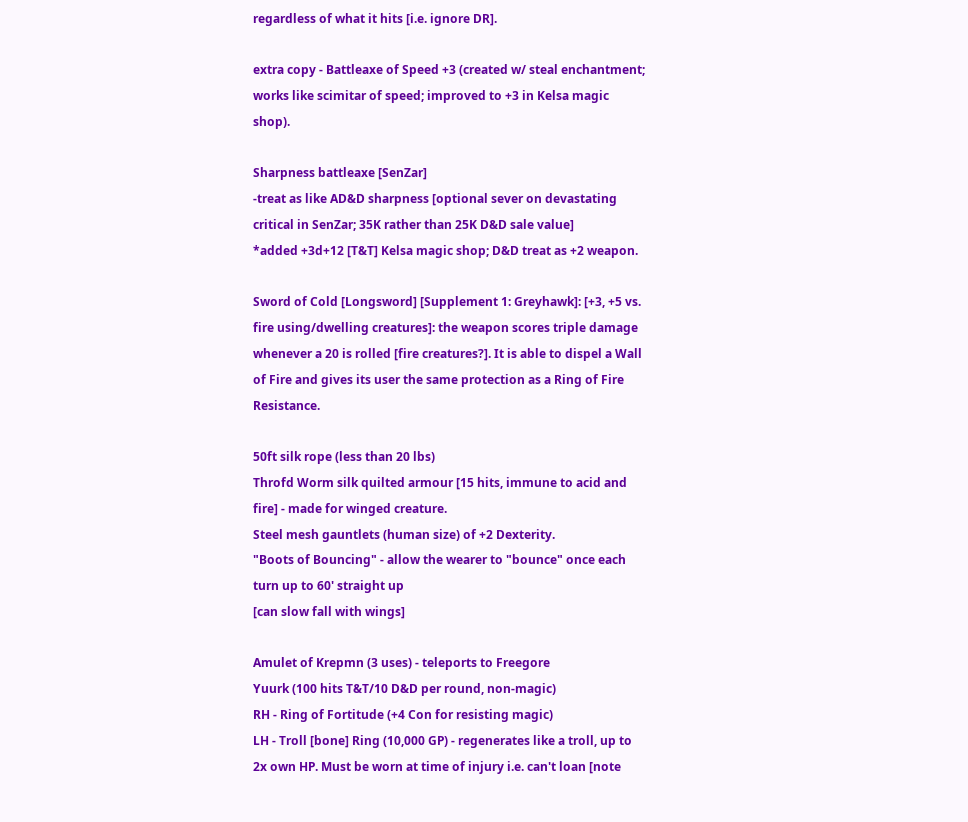regardless of what it hits [i.e. ignore DR].

extra copy - Battleaxe of Speed +3 (created w/ steal enchantment; works like scimitar of speed; improved to +3 in Kelsa magic shop).

Sharpness battleaxe [SenZar]
-treat as like AD&D sharpness [optional sever on devastating critical in SenZar; 35K rather than 25K D&D sale value]
*added +3d+12 [T&T] Kelsa magic shop; D&D treat as +2 weapon.

Sword of Cold [Longsword] [Supplement 1: Greyhawk]: [+3, +5 vs. fire using/dwelling creatures]: the weapon scores triple damage whenever a 20 is rolled [fire creatures?]. It is able to dispel a Wall of Fire and gives its user the same protection as a Ring of Fire Resistance.

50ft silk rope (less than 20 lbs)
Throfd Worm silk quilted armour [15 hits, immune to acid and fire] - made for winged creature.
Steel mesh gauntlets (human size) of +2 Dexterity.
"Boots of Bouncing" - allow the wearer to "bounce" once each turn up to 60' straight up
[can slow fall with wings]

Amulet of Krepmn (3 uses) - teleports to Freegore
Yuurk (100 hits T&T/10 D&D per round, non-magic)
RH - Ring of Fortitude (+4 Con for resisting magic)
LH - Troll [bone] Ring (10,000 GP) - regenerates like a troll, up to 2x own HP. Must be worn at time of injury i.e. can't loan [note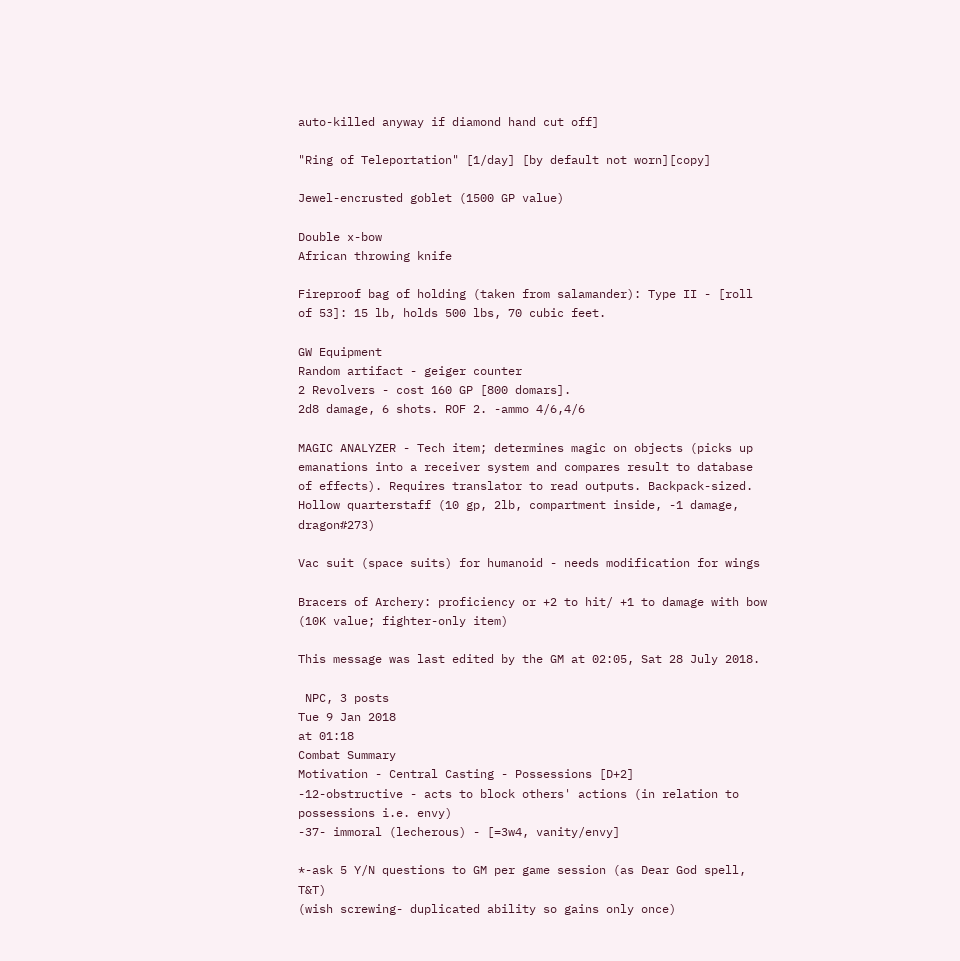auto-killed anyway if diamond hand cut off]

"Ring of Teleportation" [1/day] [by default not worn][copy]

Jewel-encrusted goblet (1500 GP value)

Double x-bow
African throwing knife

Fireproof bag of holding (taken from salamander): Type II - [roll of 53]: 15 lb, holds 500 lbs, 70 cubic feet.

GW Equipment
Random artifact - geiger counter
2 Revolvers - cost 160 GP [800 domars].
2d8 damage, 6 shots. ROF 2. -ammo 4/6,4/6

MAGIC ANALYZER - Tech item; determines magic on objects (picks up emanations into a receiver system and compares result to database of effects). Requires translator to read outputs. Backpack-sized.
Hollow quarterstaff (10 gp, 2lb, compartment inside, -1 damage, dragon#273)

Vac suit (space suits) for humanoid - needs modification for wings

Bracers of Archery: proficiency or +2 to hit/ +1 to damage with bow (10K value; fighter-only item)

This message was last edited by the GM at 02:05, Sat 28 July 2018.

 NPC, 3 posts
Tue 9 Jan 2018
at 01:18
Combat Summary
Motivation - Central Casting - Possessions [D+2]
-12-obstructive - acts to block others' actions (in relation to possessions i.e. envy)
-37- immoral (lecherous) - [=3w4, vanity/envy]

*-ask 5 Y/N questions to GM per game session (as Dear God spell, T&T)
(wish screwing- duplicated ability so gains only once)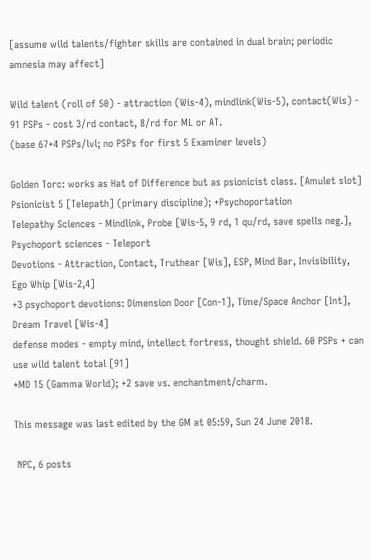[assume wild talents/fighter skills are contained in dual brain; periodic amnesia may affect]

Wild talent (roll of 50) - attraction (Wis-4), mindlink(Wis-5), contact(Wis) - 91 PSPs - cost 3/rd contact, 8/rd for ML or AT.
(base 67+4 PSPs/lvl; no PSPs for first 5 Examiner levels)

Golden Torc: works as Hat of Difference but as psionicist class. [Amulet slot]
Psionicist 5 [Telepath] (primary discipline); +Psychoportation
Telepathy Sciences - Mindlink, Probe [Wis-5, 9 rd, 1 qu/rd, save spells neg.],
Psychoport sciences - Teleport
Devotions - Attraction, Contact, Truthear [Wis], ESP, Mind Bar, Invisibility, Ego Whip [Wis-2,4]
+3 psychoport devotions: Dimension Door [Con-1], Time/Space Anchor [Int], Dream Travel [Wis-4]
defense modes - empty mind, intellect fortress, thought shield. 60 PSPs + can use wild talent total [91]
*MD 15 (Gamma World); +2 save vs. enchantment/charm.

This message was last edited by the GM at 05:59, Sun 24 June 2018.

 NPC, 6 posts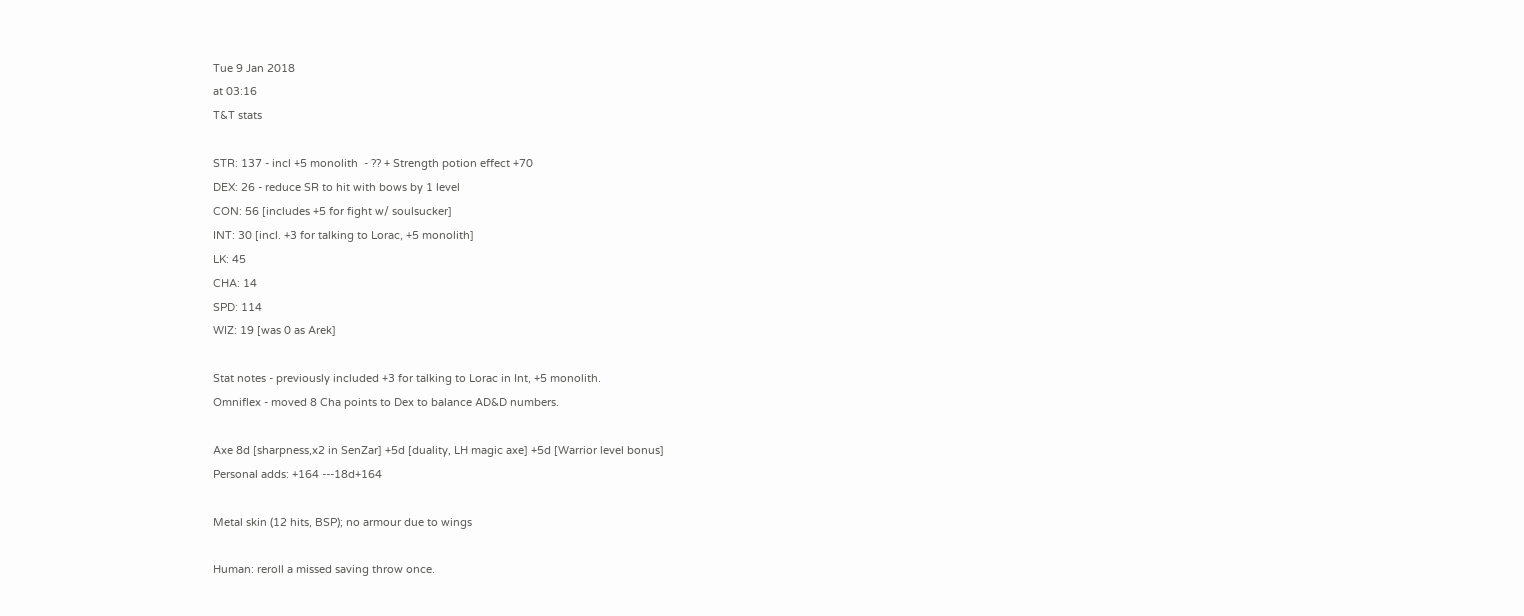Tue 9 Jan 2018
at 03:16
T&T stats

STR: 137 - incl +5 monolith  - ?? + Strength potion effect +70
DEX: 26 - reduce SR to hit with bows by 1 level
CON: 56 [includes +5 for fight w/ soulsucker]
INT: 30 [incl. +3 for talking to Lorac, +5 monolith]
LK: 45
CHA: 14
SPD: 114
WIZ: 19 [was 0 as Arek]

Stat notes - previously included +3 for talking to Lorac in Int, +5 monolith.
Omniflex - moved 8 Cha points to Dex to balance AD&D numbers.

Axe 8d [sharpness,x2 in SenZar] +5d [duality, LH magic axe] +5d [Warrior level bonus]
Personal adds: +164 ---18d+164

Metal skin (12 hits, BSP); no armour due to wings

Human: reroll a missed saving throw once.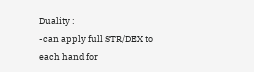Duality :
-can apply full STR/DEX to each hand for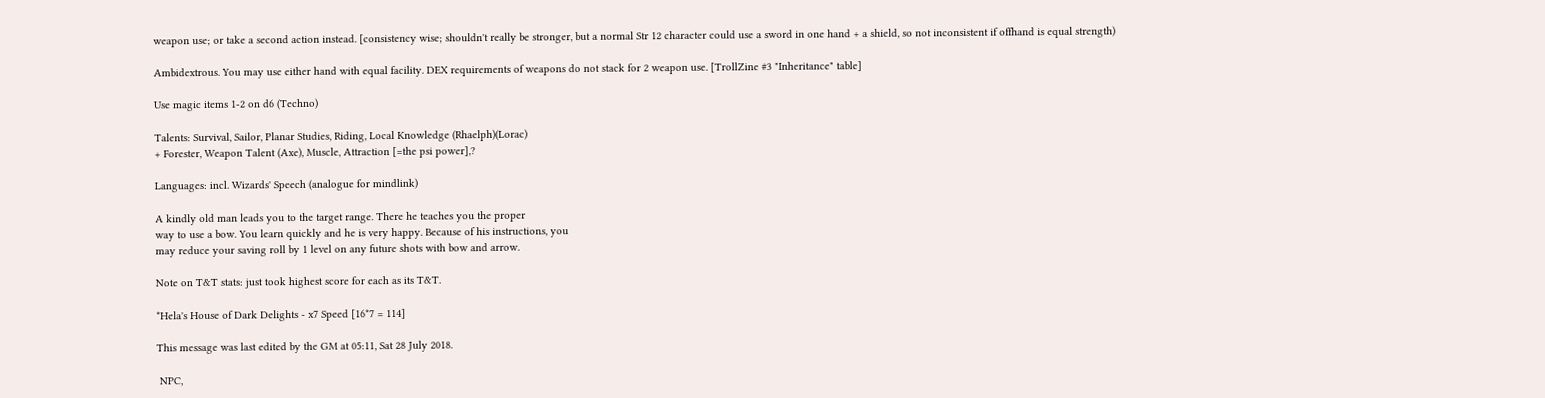weapon use; or take a second action instead. [consistency wise; shouldn't really be stronger, but a normal Str 12 character could use a sword in one hand + a shield, so not inconsistent if offhand is equal strength)

Ambidextrous. You may use either hand with equal facility. DEX requirements of weapons do not stack for 2 weapon use. [TrollZine #3 "Inheritance" table]

Use magic items 1-2 on d6 (Techno)

Talents: Survival, Sailor, Planar Studies, Riding, Local Knowledge (Rhaelph)(Lorac)
+ Forester, Weapon Talent (Axe), Muscle, Attraction [=the psi power],?

Languages: incl. Wizards' Speech (analogue for mindlink)

A kindly old man leads you to the target range. There he teaches you the proper
way to use a bow. You learn quickly and he is very happy. Because of his instructions, you
may reduce your saving roll by 1 level on any future shots with bow and arrow.

Note on T&T stats: just took highest score for each as its T&T.

*Hela's House of Dark Delights - x7 Speed [16*7 = 114]

This message was last edited by the GM at 05:11, Sat 28 July 2018.

 NPC,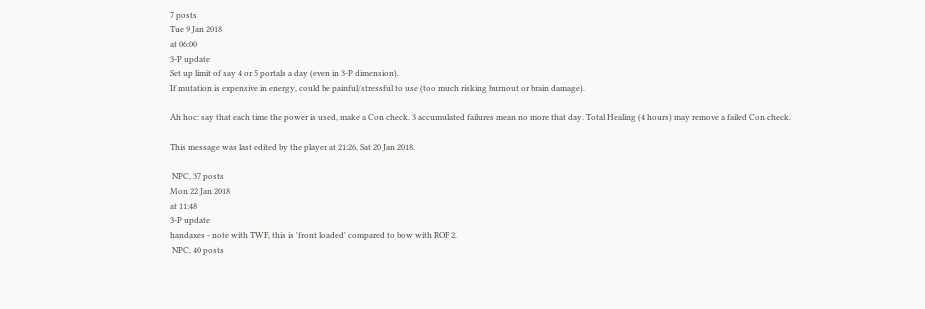7 posts
Tue 9 Jan 2018
at 06:00
3-P update
Set up limit of say 4 or 5 portals a day (even in 3-P dimension).
If mutation is expensive in energy, could be painful/stressful to use (too much risking burnout or brain damage).

Ah hoc: say that each time the power is used, make a Con check. 3 accumulated failures mean no more that day. Total Healing (4 hours) may remove a failed Con check.

This message was last edited by the player at 21:26, Sat 20 Jan 2018.

 NPC, 37 posts
Mon 22 Jan 2018
at 11:48
3-P update
handaxes - note with TWF, this is 'front loaded' compared to bow with ROF 2.
 NPC, 40 posts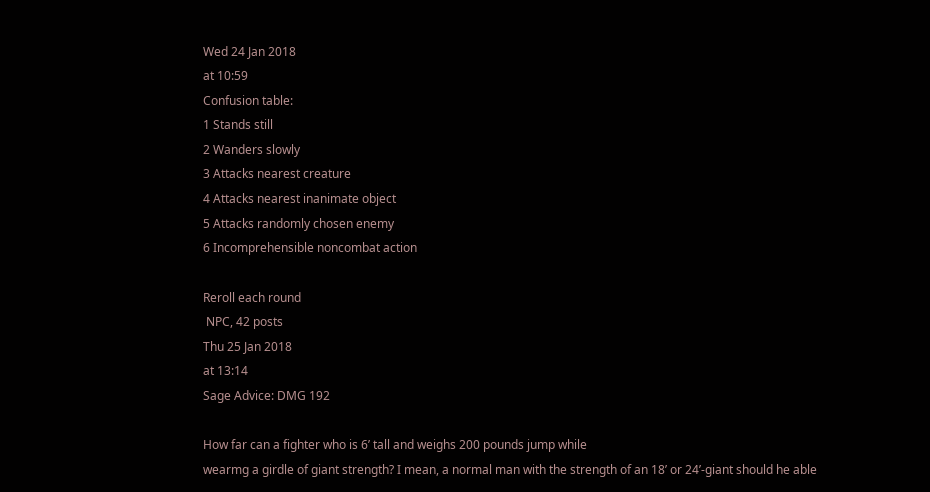Wed 24 Jan 2018
at 10:59
Confusion table:
1 Stands still
2 Wanders slowly
3 Attacks nearest creature
4 Attacks nearest inanimate object
5 Attacks randomly chosen enemy
6 Incomprehensible noncombat action

Reroll each round
 NPC, 42 posts
Thu 25 Jan 2018
at 13:14
Sage Advice: DMG 192

How far can a fighter who is 6’ tall and weighs 200 pounds jump while
wearmg a girdle of giant strength? I mean, a normal man with the strength of an 18’ or 24’-giant should he able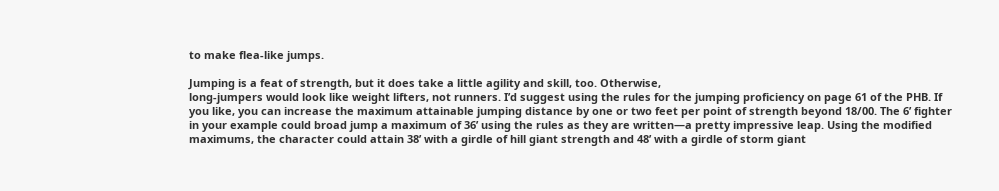to make flea-like jumps.

Jumping is a feat of strength, but it does take a little agility and skill, too. Otherwise,
long-jumpers would look like weight lifters, not runners. I’d suggest using the rules for the jumping proficiency on page 61 of the PHB. If you like, you can increase the maximum attainable jumping distance by one or two feet per point of strength beyond 18/00. The 6’ fighter in your example could broad jump a maximum of 36’ using the rules as they are written—a pretty impressive leap. Using the modified maximums, the character could attain 38’ with a girdle of hill giant strength and 48’ with a girdle of storm giant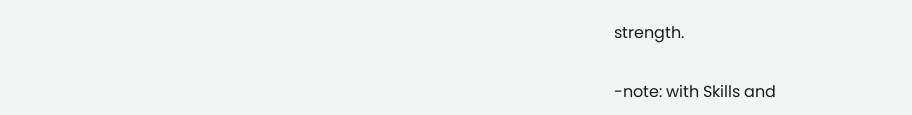strength.

-note: with Skills and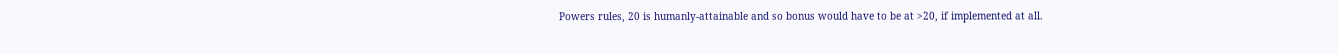Powers rules, 20 is humanly-attainable and so bonus would have to be at >20, if implemented at all.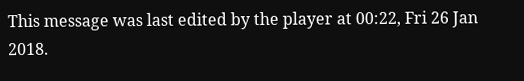This message was last edited by the player at 00:22, Fri 26 Jan 2018.